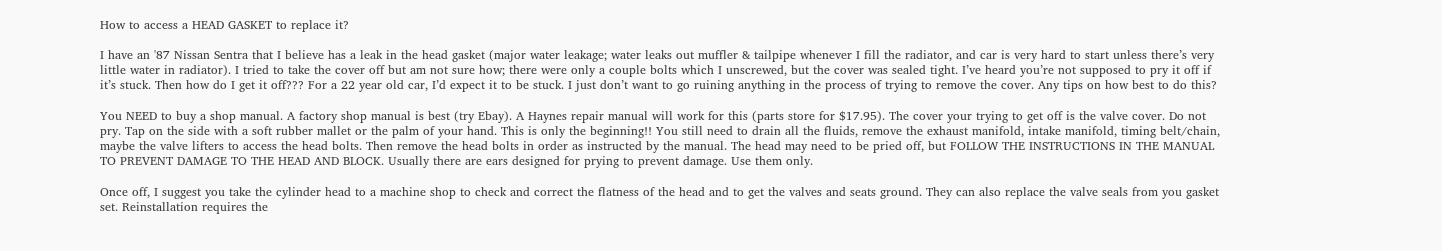How to access a HEAD GASKET to replace it?

I have an '87 Nissan Sentra that I believe has a leak in the head gasket (major water leakage; water leaks out muffler & tailpipe whenever I fill the radiator, and car is very hard to start unless there’s very little water in radiator). I tried to take the cover off but am not sure how; there were only a couple bolts which I unscrewed, but the cover was sealed tight. I’ve heard you’re not supposed to pry it off if it’s stuck. Then how do I get it off??? For a 22 year old car, I’d expect it to be stuck. I just don’t want to go ruining anything in the process of trying to remove the cover. Any tips on how best to do this?

You NEED to buy a shop manual. A factory shop manual is best (try Ebay). A Haynes repair manual will work for this (parts store for $17.95). The cover your trying to get off is the valve cover. Do not pry. Tap on the side with a soft rubber mallet or the palm of your hand. This is only the beginning!! You still need to drain all the fluids, remove the exhaust manifold, intake manifold, timing belt/chain, maybe the valve lifters to access the head bolts. Then remove the head bolts in order as instructed by the manual. The head may need to be pried off, but FOLLOW THE INSTRUCTIONS IN THE MANUAL TO PREVENT DAMAGE TO THE HEAD AND BLOCK. Usually there are ears designed for prying to prevent damage. Use them only.

Once off, I suggest you take the cylinder head to a machine shop to check and correct the flatness of the head and to get the valves and seats ground. They can also replace the valve seals from you gasket set. Reinstallation requires the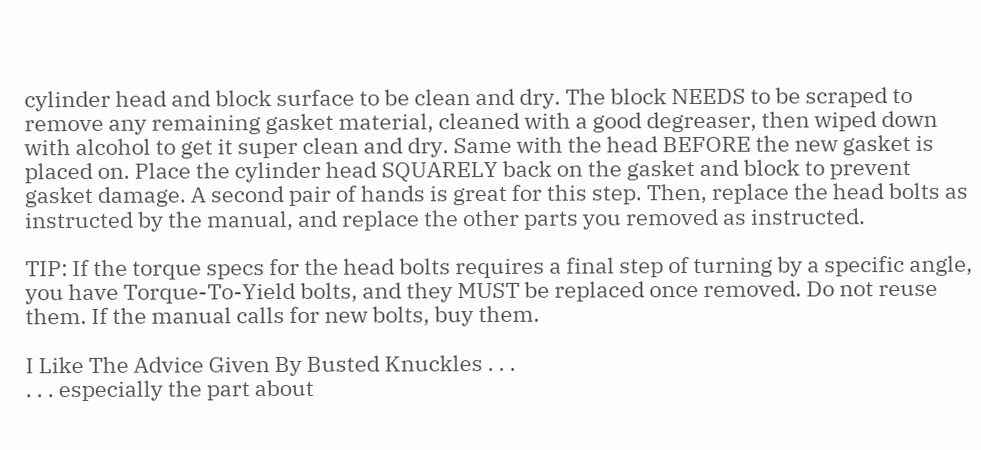cylinder head and block surface to be clean and dry. The block NEEDS to be scraped to remove any remaining gasket material, cleaned with a good degreaser, then wiped down with alcohol to get it super clean and dry. Same with the head BEFORE the new gasket is placed on. Place the cylinder head SQUARELY back on the gasket and block to prevent gasket damage. A second pair of hands is great for this step. Then, replace the head bolts as instructed by the manual, and replace the other parts you removed as instructed.

TIP: If the torque specs for the head bolts requires a final step of turning by a specific angle, you have Torque-To-Yield bolts, and they MUST be replaced once removed. Do not reuse them. If the manual calls for new bolts, buy them.

I Like The Advice Given By Busted Knuckles . . .
. . . especially the part about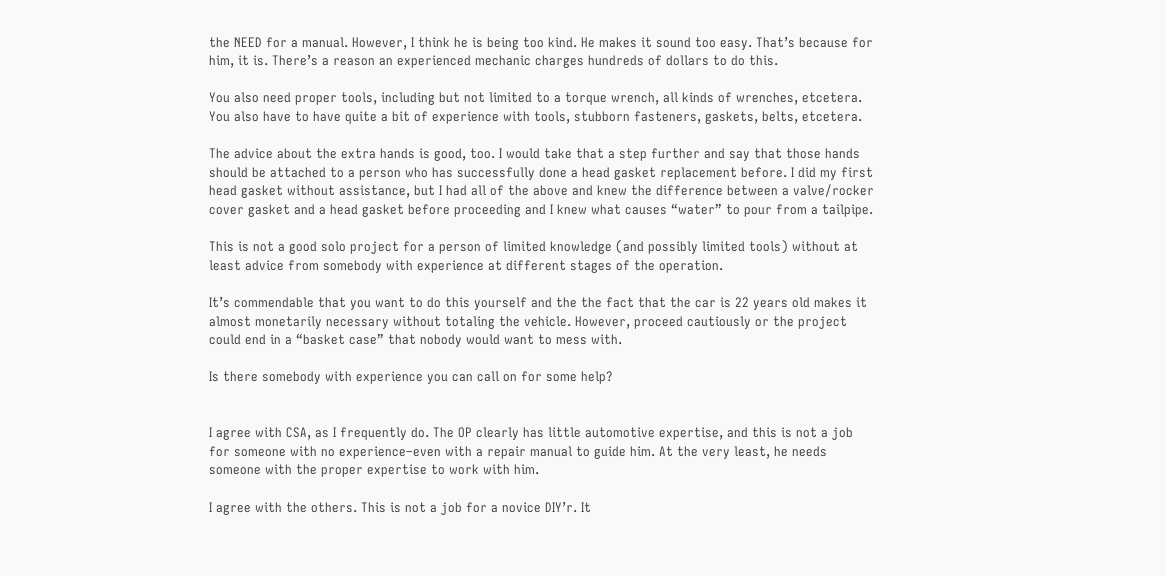the NEED for a manual. However, I think he is being too kind. He makes it sound too easy. That’s because for him, it is. There’s a reason an experienced mechanic charges hundreds of dollars to do this.

You also need proper tools, including but not limited to a torque wrench, all kinds of wrenches, etcetera. You also have to have quite a bit of experience with tools, stubborn fasteners, gaskets, belts, etcetera.

The advice about the extra hands is good, too. I would take that a step further and say that those hands should be attached to a person who has successfully done a head gasket replacement before. I did my first head gasket without assistance, but I had all of the above and knew the difference between a valve/rocker cover gasket and a head gasket before proceeding and I knew what causes “water” to pour from a tailpipe.

This is not a good solo project for a person of limited knowledge (and possibly limited tools) without at least advice from somebody with experience at different stages of the operation.

It’s commendable that you want to do this yourself and the the fact that the car is 22 years old makes it almost monetarily necessary without totaling the vehicle. However, proceed cautiously or the project could end in a “basket case” that nobody would want to mess with.

Is there somebody with experience you can call on for some help?


I agree with CSA, as I frequently do. The OP clearly has little automotive expertise, and this is not a job for someone with no experience–even with a repair manual to guide him. At the very least, he needs someone with the proper expertise to work with him.

I agree with the others. This is not a job for a novice DIY’r. It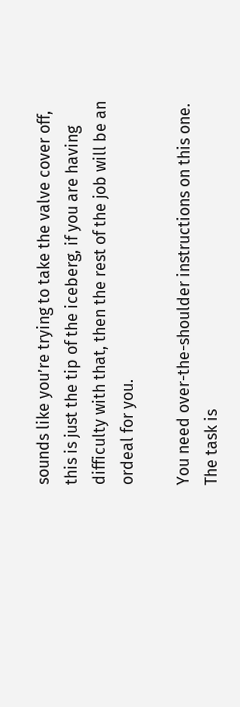sounds like you’re trying to take the valve cover off, this is just the tip of the iceberg, if you are having difficulty with that, then the rest of the job will be an ordeal for you.

You need over-the-shoulder instructions on this one. The task is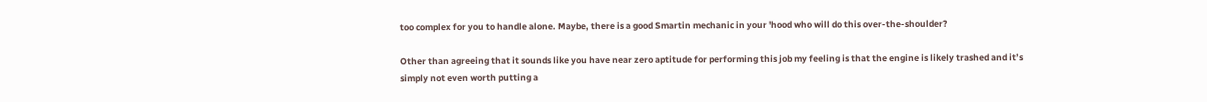too complex for you to handle alone. Maybe, there is a good Smartin mechanic in your 'hood who will do this over-the-shoulder?

Other than agreeing that it sounds like you have near zero aptitude for performing this job my feeling is that the engine is likely trashed and it’s simply not even worth putting a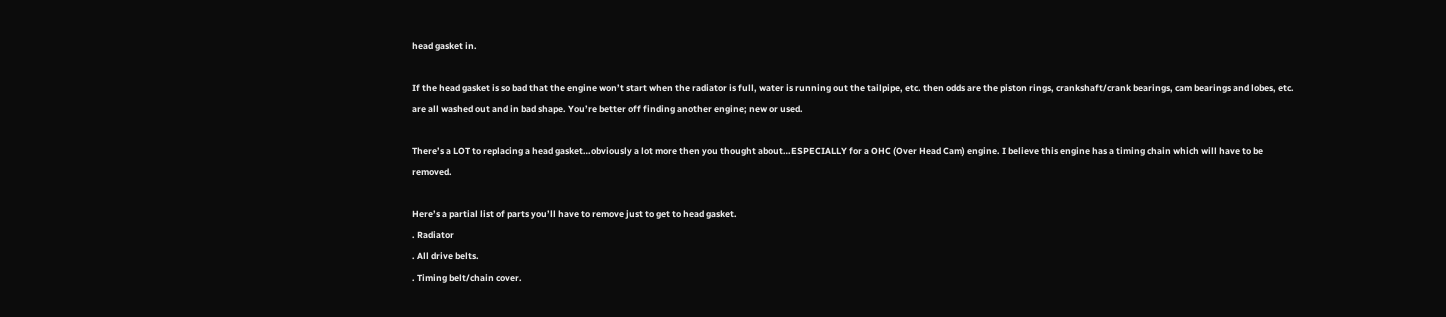head gasket in.

If the head gasket is so bad that the engine won’t start when the radiator is full, water is running out the tailpipe, etc. then odds are the piston rings, crankshaft/crank bearings, cam bearings and lobes, etc. are all washed out and in bad shape. You’re better off finding another engine; new or used.

There’s a LOT to replacing a head gasket…obviously a lot more then you thought about…ESPECIALLY for a OHC (Over Head Cam) engine. I believe this engine has a timing chain which will have to be removed.

Here’s a partial list of parts you’ll have to remove just to get to head gasket.
. Radiator
. All drive belts.
. Timing belt/chain cover.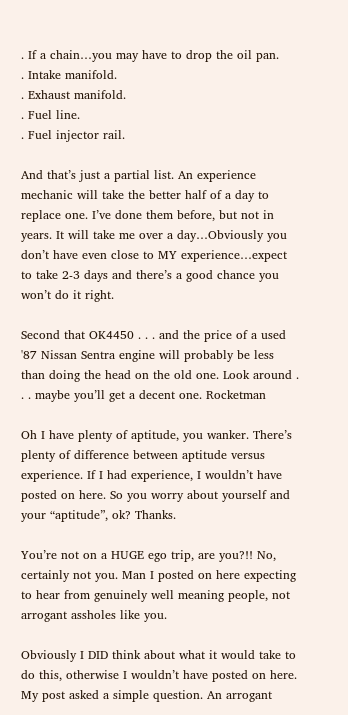. If a chain…you may have to drop the oil pan.
. Intake manifold.
. Exhaust manifold.
. Fuel line.
. Fuel injector rail.

And that’s just a partial list. An experience mechanic will take the better half of a day to replace one. I’ve done them before, but not in years. It will take me over a day…Obviously you don’t have even close to MY experience…expect to take 2-3 days and there’s a good chance you won’t do it right.

Second that OK4450 . . . and the price of a used '87 Nissan Sentra engine will probably be less than doing the head on the old one. Look around . . . maybe you’ll get a decent one. Rocketman

Oh I have plenty of aptitude, you wanker. There’s plenty of difference between aptitude versus experience. If I had experience, I wouldn’t have posted on here. So you worry about yourself and your “aptitude”, ok? Thanks.

You’re not on a HUGE ego trip, are you?!! No, certainly not you. Man I posted on here expecting to hear from genuinely well meaning people, not arrogant assholes like you.

Obviously I DID think about what it would take to do this, otherwise I wouldn’t have posted on here. My post asked a simple question. An arrogant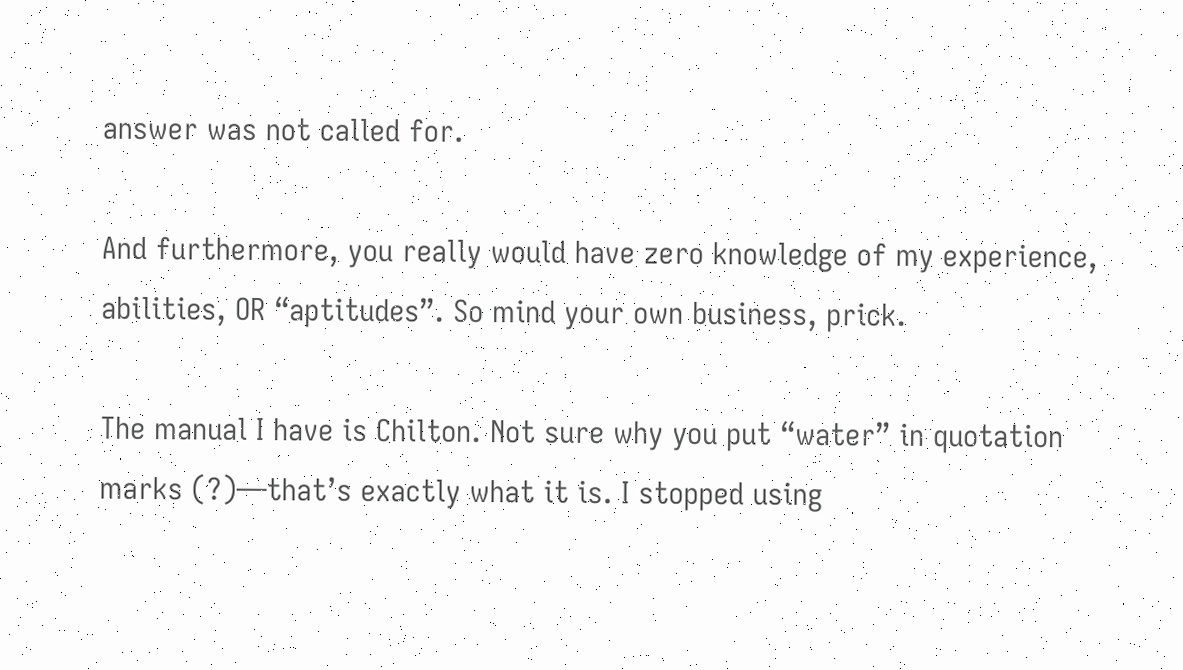answer was not called for.

And furthermore, you really would have zero knowledge of my experience, abilities, OR “aptitudes”. So mind your own business, prick.

The manual I have is Chilton. Not sure why you put “water” in quotation marks (?)—that’s exactly what it is. I stopped using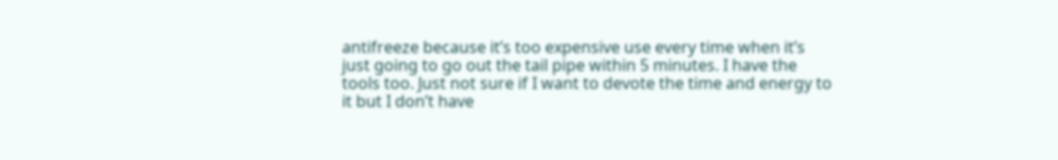antifreeze because it’s too expensive use every time when it’s just going to go out the tail pipe within 5 minutes. I have the tools too. Just not sure if I want to devote the time and energy to it but I don’t have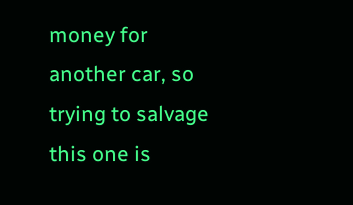money for another car, so trying to salvage this one is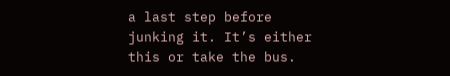a last step before junking it. It’s either this or take the bus.